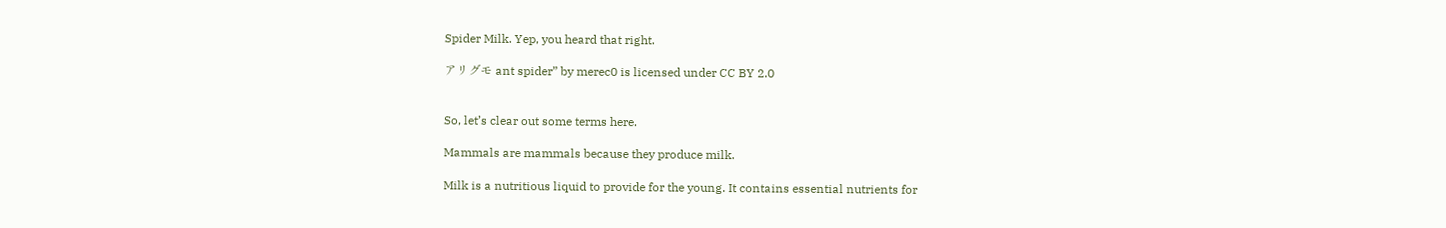Spider Milk. Yep, you heard that right.

アリグモ ant spider” by merec0 is licensed under CC BY 2.0


So, let’s clear out some terms here.

Mammals are mammals because they produce milk.

Milk is a nutritious liquid to provide for the young. It contains essential nutrients for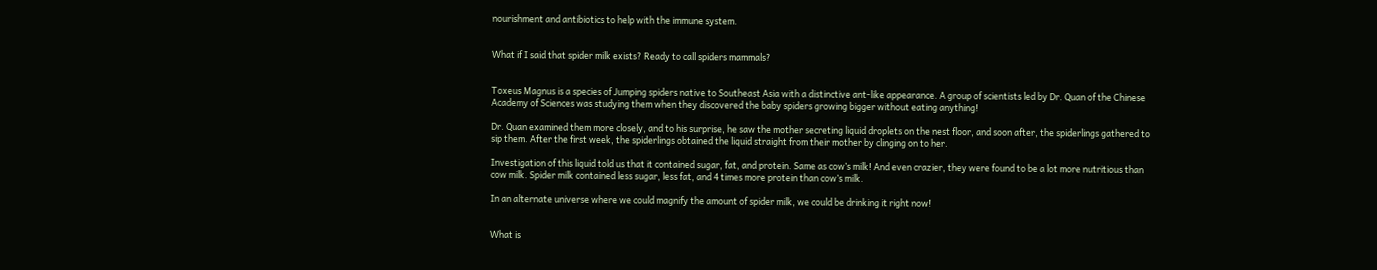nourishment and antibiotics to help with the immune system.


What if I said that spider milk exists? Ready to call spiders mammals?


Toxeus Magnus is a species of Jumping spiders native to Southeast Asia with a distinctive ant-like appearance. A group of scientists led by Dr. Quan of the Chinese Academy of Sciences was studying them when they discovered the baby spiders growing bigger without eating anything!

Dr. Quan examined them more closely, and to his surprise, he saw the mother secreting liquid droplets on the nest floor, and soon after, the spiderlings gathered to sip them. After the first week, the spiderlings obtained the liquid straight from their mother by clinging on to her.

Investigation of this liquid told us that it contained sugar, fat, and protein. Same as cow’s milk! And even crazier, they were found to be a lot more nutritious than cow milk. Spider milk contained less sugar, less fat, and 4 times more protein than cow’s milk.

In an alternate universe where we could magnify the amount of spider milk, we could be drinking it right now!


What is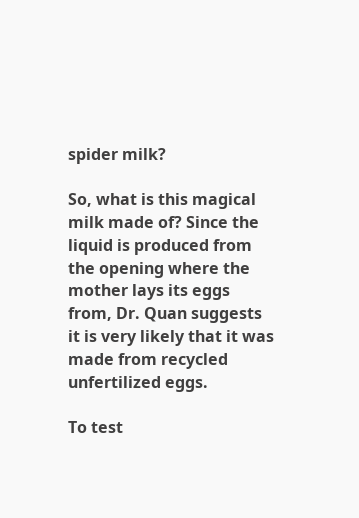spider milk?

So, what is this magical milk made of? Since the liquid is produced from the opening where the mother lays its eggs from, Dr. Quan suggests it is very likely that it was made from recycled unfertilized eggs.

To test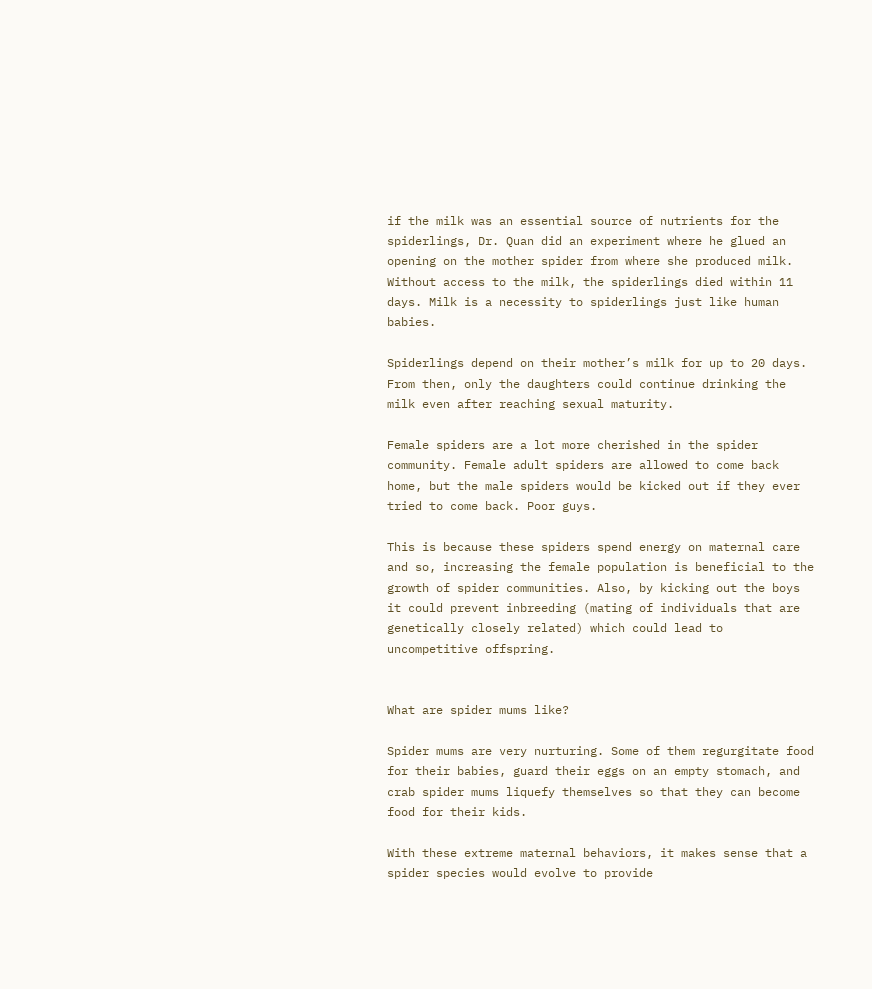if the milk was an essential source of nutrients for the spiderlings, Dr. Quan did an experiment where he glued an opening on the mother spider from where she produced milk. Without access to the milk, the spiderlings died within 11 days. Milk is a necessity to spiderlings just like human babies.

Spiderlings depend on their mother’s milk for up to 20 days. From then, only the daughters could continue drinking the milk even after reaching sexual maturity.

Female spiders are a lot more cherished in the spider community. Female adult spiders are allowed to come back home, but the male spiders would be kicked out if they ever tried to come back. Poor guys.

This is because these spiders spend energy on maternal care and so, increasing the female population is beneficial to the growth of spider communities. Also, by kicking out the boys it could prevent inbreeding (mating of individuals that are genetically closely related) which could lead to uncompetitive offspring.


What are spider mums like?

Spider mums are very nurturing. Some of them regurgitate food for their babies, guard their eggs on an empty stomach, and crab spider mums liquefy themselves so that they can become food for their kids.

With these extreme maternal behaviors, it makes sense that a spider species would evolve to provide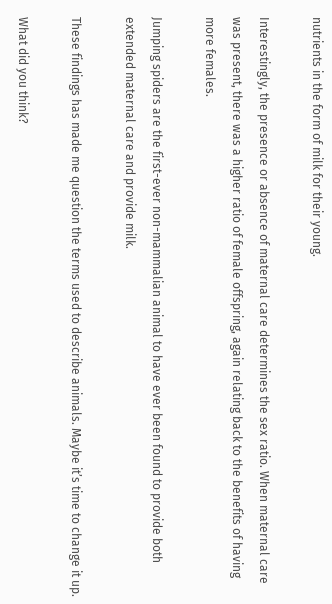nutrients in the form of milk for their young.

Interestingly, the presence or absence of maternal care determines the sex ratio. When maternal care was present, there was a higher ratio of female offspring, again relating back to the benefits of having more females.

Jumping spiders are the first-ever non-mammalian animal to have ever been found to provide both extended maternal care and provide milk.

These findings has made me question the terms used to describe animals. Maybe it’s time to change it up.

What did you think?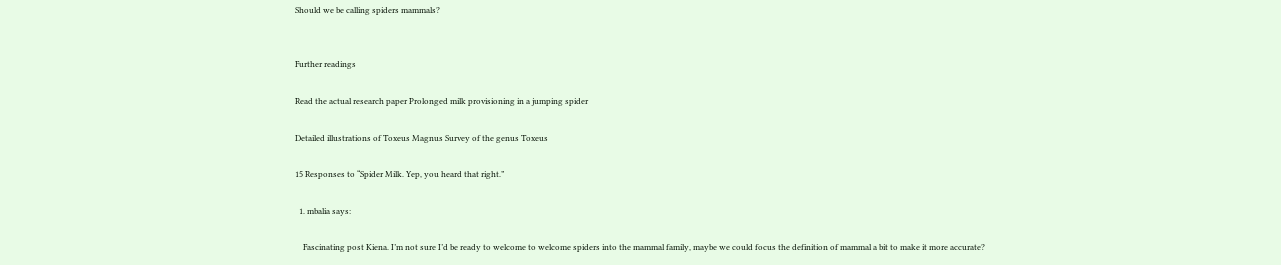Should we be calling spiders mammals?


Further readings

Read the actual research paper Prolonged milk provisioning in a jumping spider

Detailed illustrations of Toxeus Magnus Survey of the genus Toxeus

15 Responses to “Spider Milk. Yep, you heard that right.”

  1. mbalia says:

    Fascinating post Kiena. I’m not sure I’d be ready to welcome to welcome spiders into the mammal family, maybe we could focus the definition of mammal a bit to make it more accurate?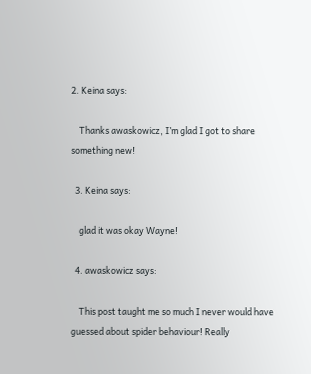2. Keina says:

    Thanks awaskowicz, I’m glad I got to share something new!

  3. Keina says:

    glad it was okay Wayne!

  4. awaskowicz says:

    This post taught me so much I never would have guessed about spider behaviour! Really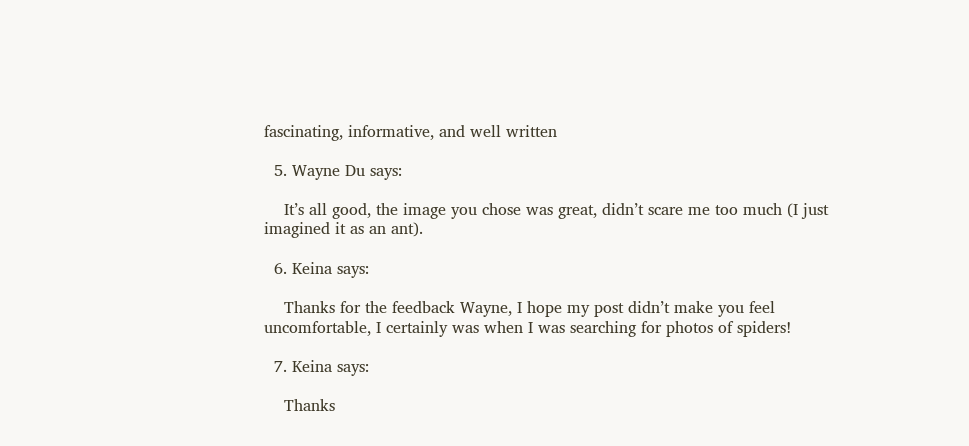fascinating, informative, and well written

  5. Wayne Du says:

    It’s all good, the image you chose was great, didn’t scare me too much (I just imagined it as an ant).

  6. Keina says:

    Thanks for the feedback Wayne, I hope my post didn’t make you feel uncomfortable, I certainly was when I was searching for photos of spiders!

  7. Keina says:

    Thanks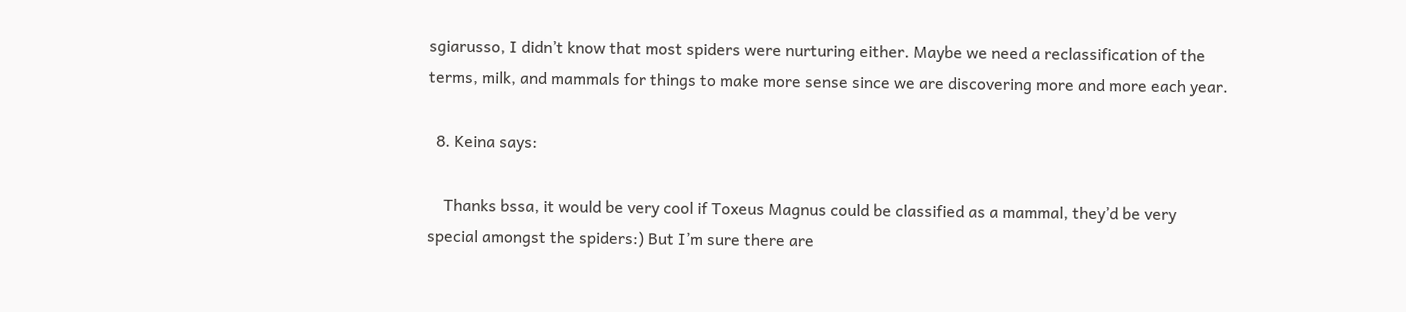sgiarusso, I didn’t know that most spiders were nurturing either. Maybe we need a reclassification of the terms, milk, and mammals for things to make more sense since we are discovering more and more each year.

  8. Keina says:

    Thanks bssa, it would be very cool if Toxeus Magnus could be classified as a mammal, they’d be very special amongst the spiders:) But I’m sure there are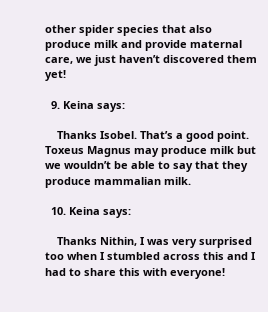other spider species that also produce milk and provide maternal care, we just haven’t discovered them yet!

  9. Keina says:

    Thanks Isobel. That’s a good point. Toxeus Magnus may produce milk but we wouldn’t be able to say that they produce mammalian milk.

  10. Keina says:

    Thanks Nithin, I was very surprised too when I stumbled across this and I had to share this with everyone!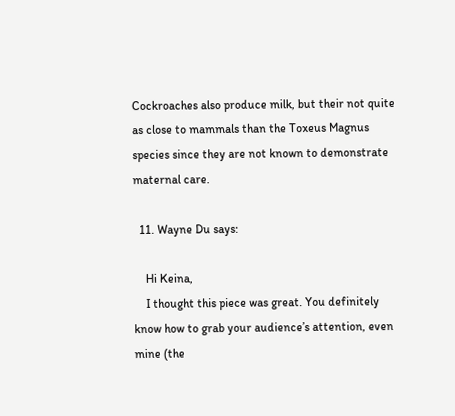Cockroaches also produce milk, but their not quite as close to mammals than the Toxeus Magnus species since they are not known to demonstrate maternal care.

  11. Wayne Du says:

    Hi Keina,
    I thought this piece was great. You definitely know how to grab your audience’s attention, even mine (the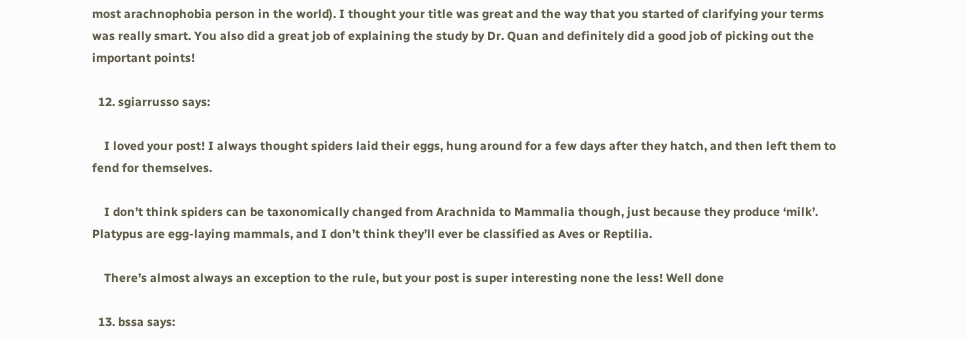most arachnophobia person in the world). I thought your title was great and the way that you started of clarifying your terms was really smart. You also did a great job of explaining the study by Dr. Quan and definitely did a good job of picking out the important points!

  12. sgiarrusso says:

    I loved your post! I always thought spiders laid their eggs, hung around for a few days after they hatch, and then left them to fend for themselves.

    I don’t think spiders can be taxonomically changed from Arachnida to Mammalia though, just because they produce ‘milk’. Platypus are egg-laying mammals, and I don’t think they’ll ever be classified as Aves or Reptilia.

    There’s almost always an exception to the rule, but your post is super interesting none the less! Well done

  13. bssa says: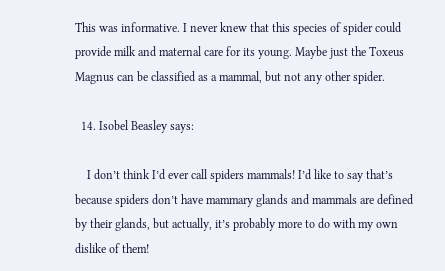This was informative. I never knew that this species of spider could provide milk and maternal care for its young. Maybe just the Toxeus Magnus can be classified as a mammal, but not any other spider.

  14. Isobel Beasley says:

    I don’t think I’d ever call spiders mammals! I’d like to say that’s because spiders don’t have mammary glands and mammals are defined by their glands, but actually, it’s probably more to do with my own dislike of them!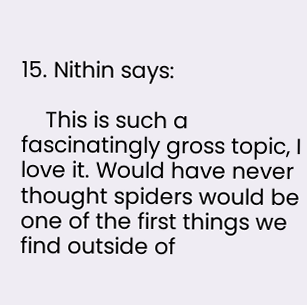15. Nithin says:

    This is such a fascinatingly gross topic, I love it. Would have never thought spiders would be one of the first things we find outside of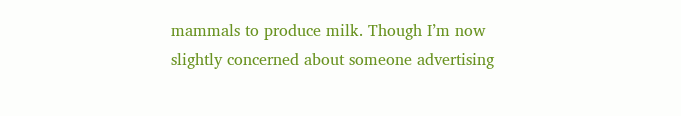mammals to produce milk. Though I’m now slightly concerned about someone advertising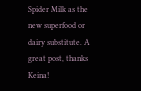Spider Milk as the new superfood or dairy substitute. A great post, thanks Keina!